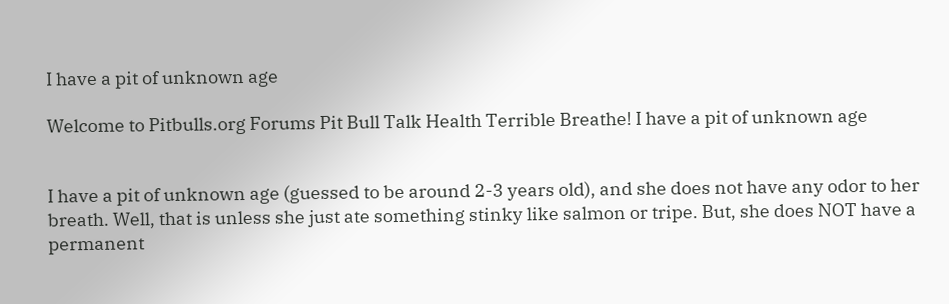I have a pit of unknown age

Welcome to Pitbulls.org Forums Pit Bull Talk Health Terrible Breathe! I have a pit of unknown age


I have a pit of unknown age (guessed to be around 2-3 years old), and she does not have any odor to her breath. Well, that is unless she just ate something stinky like salmon or tripe. But, she does NOT have a permanent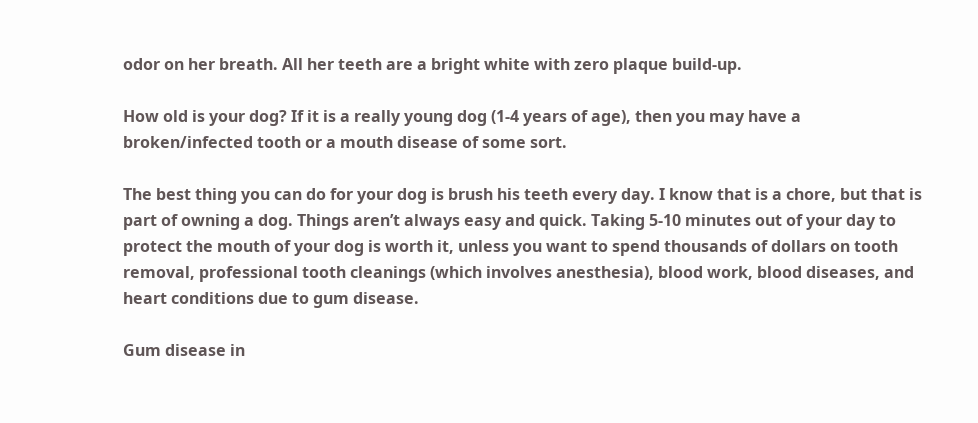odor on her breath. All her teeth are a bright white with zero plaque build-up.

How old is your dog? If it is a really young dog (1-4 years of age), then you may have a broken/infected tooth or a mouth disease of some sort.

The best thing you can do for your dog is brush his teeth every day. I know that is a chore, but that is part of owning a dog. Things aren’t always easy and quick. Taking 5-10 minutes out of your day to protect the mouth of your dog is worth it, unless you want to spend thousands of dollars on tooth removal, professional tooth cleanings (which involves anesthesia), blood work, blood diseases, and heart conditions due to gum disease.

Gum disease in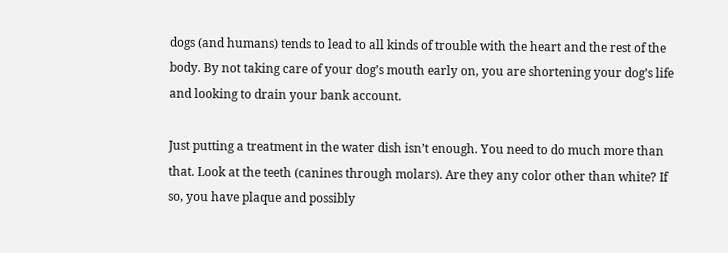dogs (and humans) tends to lead to all kinds of trouble with the heart and the rest of the body. By not taking care of your dog’s mouth early on, you are shortening your dog’s life and looking to drain your bank account.

Just putting a treatment in the water dish isn’t enough. You need to do much more than that. Look at the teeth (canines through molars). Are they any color other than white? If so, you have plaque and possibly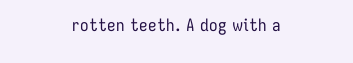rotten teeth. A dog with a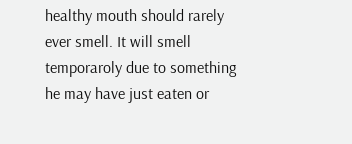healthy mouth should rarely ever smell. It will smell temporaroly due to something he may have just eaten or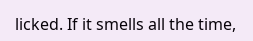licked. If it smells all the time,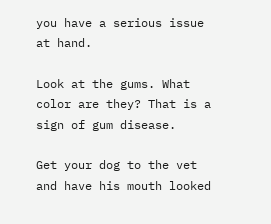you have a serious issue at hand.

Look at the gums. What color are they? That is a sign of gum disease.

Get your dog to the vet and have his mouth looked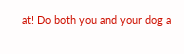at! Do both you and your dog a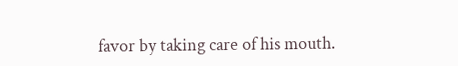favor by taking care of his mouth.